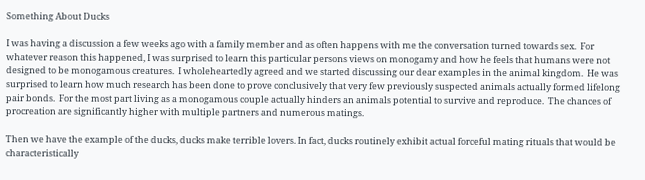Something About Ducks

I was having a discussion a few weeks ago with a family member and as often happens with me the conversation turned towards sex.  For whatever reason this happened, I was surprised to learn this particular persons views on monogamy and how he feels that humans were not designed to be monogamous creatures.  I wholeheartedly agreed and we started discussing our dear examples in the animal kingdom.  He was surprised to learn how much research has been done to prove conclusively that very few previously suspected animals actually formed lifelong pair bonds.  For the most part living as a monogamous couple actually hinders an animals potential to survive and reproduce.  The chances of procreation are significantly higher with multiple partners and numerous matings.

Then we have the example of the ducks, ducks make terrible lovers. In fact, ducks routinely exhibit actual forceful mating rituals that would be characteristically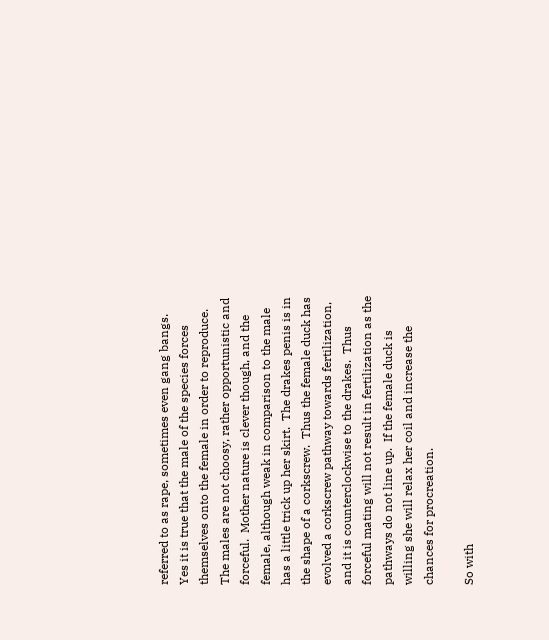referred to as rape, sometimes even gang bangs.  Yes it is true that the male of the species forces themselves onto the female in order to reproduce.  The males are not choosy, rather opportunistic and forceful.  Mother nature is clever though, and the female, although weak in comparison to the male has a little trick up her skirt.  The drakes penis is in the shape of a corkscrew.  Thus the female duck has evolved a corkscrew pathway towards fertilization, and it is counterclockwise to the drakes.  Thus forceful mating will not result in fertilization as the pathways do not line up.  If the female duck is willing she will relax her coil and increase the chances for procreation.

So with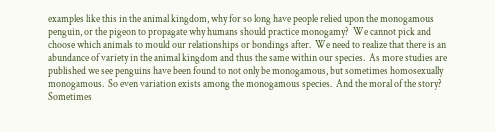examples like this in the animal kingdom, why for so long have people relied upon the monogamous penguin, or the pigeon to propagate why humans should practice monogamy?  We cannot pick and choose which animals to mould our relationships or bondings after.  We need to realize that there is an abundance of variety in the animal kingdom and thus the same within our species.  As more studies are published we see penguins have been found to not only be monogamous, but sometimes homosexually monogamous.  So even variation exists among the monogamous species.  And the moral of the story?  Sometimes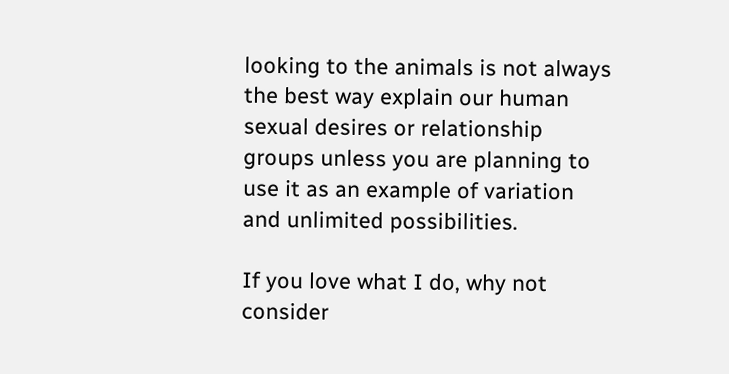looking to the animals is not always the best way explain our human sexual desires or relationship groups unless you are planning to use it as an example of variation and unlimited possibilities.

If you love what I do, why not consider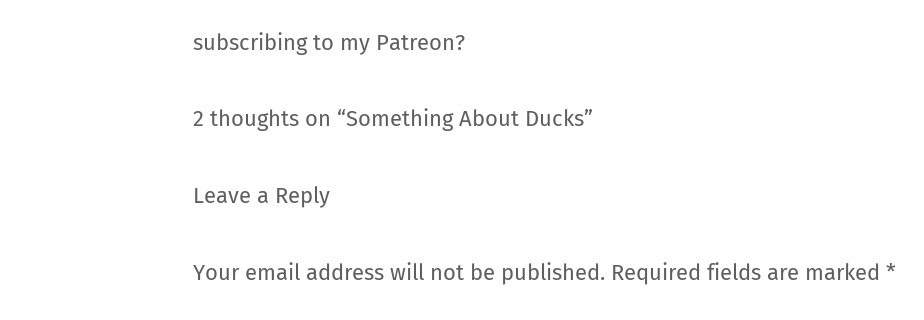subscribing to my Patreon?

2 thoughts on “Something About Ducks”

Leave a Reply

Your email address will not be published. Required fields are marked *